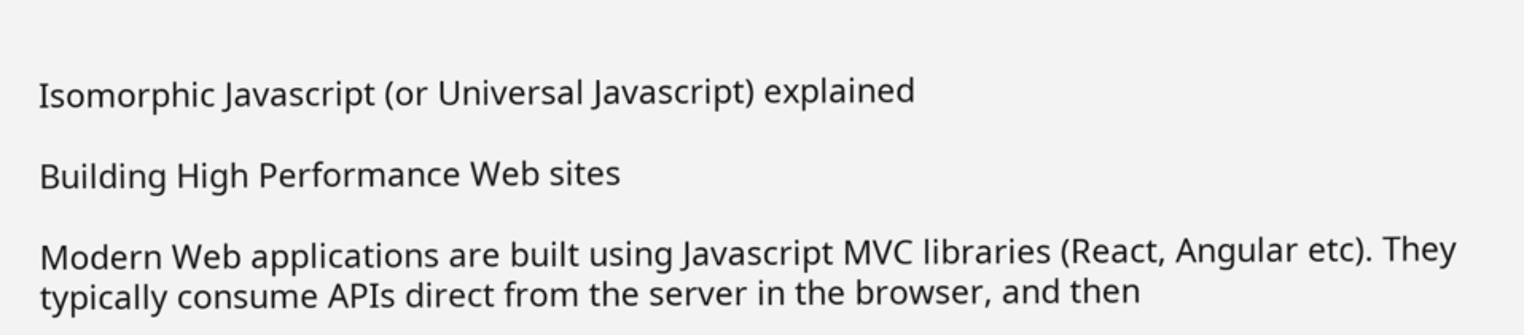Isomorphic Javascript (or Universal Javascript) explained

Building High Performance Web sites

Modern Web applications are built using Javascript MVC libraries (React, Angular etc). They typically consume APIs direct from the server in the browser, and then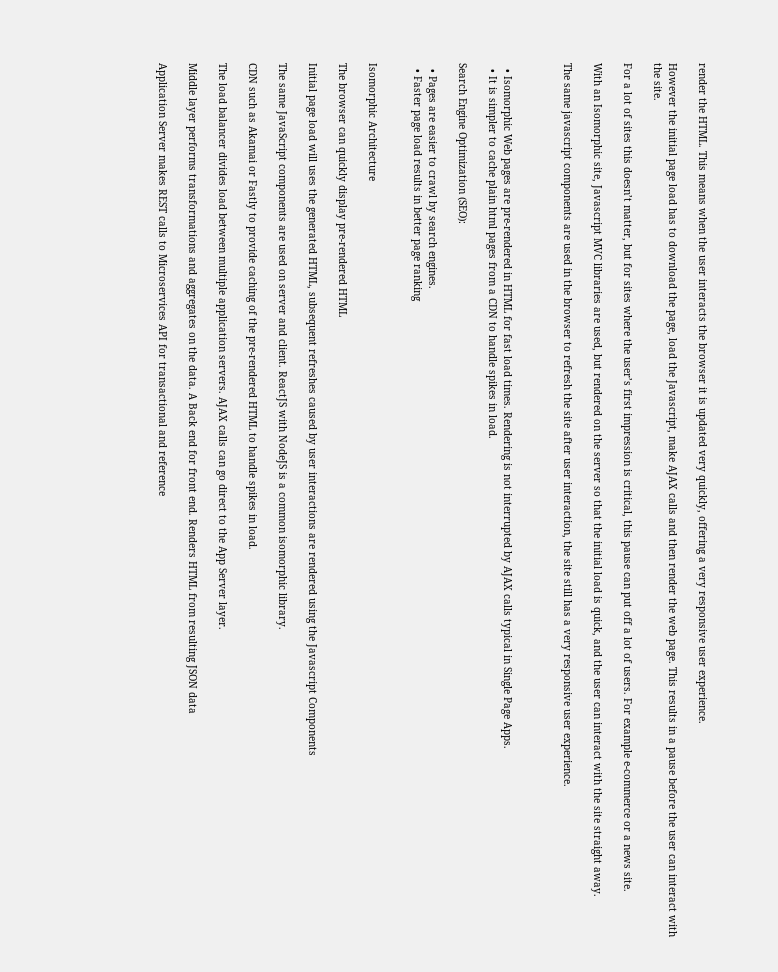render the HTML. This means when the user interacts the browser it is updated very quickly, offering a very responsive user experience.

However the initial page load has to download the page, load the Javascript, make AJAX calls and then render the web page. This results in a pause before the user can interact with the site.

For a lot of sites this doesn’t matter, but for sites where the user’s first impression is critical, this pause can put off a lot of users. For example e-commerce or a news site.

With an Isomorphic site, Javascript MVC libraries are used, but rendered on the server so that the initial load is quick, and the user can interact with the site straight away.

The same javascript components are used in the browser to refresh the site after user interaction, the site still has a very responsive user experience.



  • Isomorphic Web pages are pre-rendered in HTML for fast load times. Rendering is not interrupted by AJAX calls typical in Single Page Apps.
  • It is simpler to cache plain html pages from a CDN to handle spikes in load.

Search Engine Optimization (SEO):

  • Pages are easier to crawl by search engines.
  • Faster page load results in better page ranking


Isomorphic Architecture

The browser can quickly display pre-rendered HTML

Initial page load will uses the generated HTML, subsequent refreshes caused by user interactions are rendered using the Javascript Components

The same JavaScript components are used on server and client. ReactJS with NodeJS is a common isomorphic library.

CDN such as Akamai or Fastly to provide caching of the pre-rendered HTML to handle spikes in load.

The load balancer divides load between multiple application servers. AJAX calls can go direct to the App Server layer.

Middle layer performs transformations and aggregates on the data. A Back end for front end. Renders HTML from resulting JSON data

Application Server makes REST calls to Microservices API for transactional and reference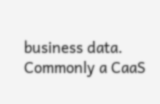business data. Commonly a CaaS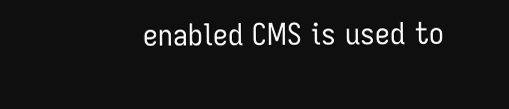enabled CMS is used to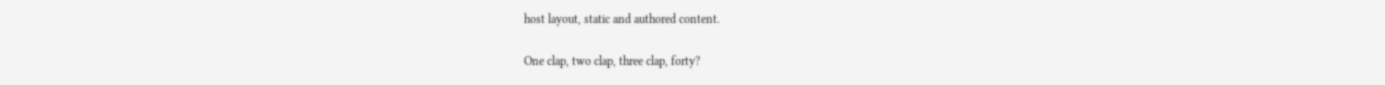host layout, static and authored content.

One clap, two clap, three clap, forty?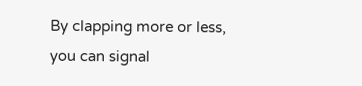By clapping more or less, you can signal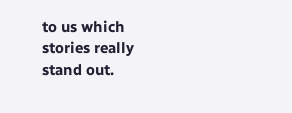to us which stories really stand out.